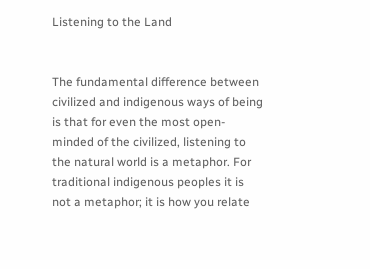Listening to the Land


The fundamental difference between civilized and indigenous ways of being is that for even the most open-minded of the civilized, listening to the natural world is a metaphor. For traditional indigenous peoples it is not a metaphor; it is how you relate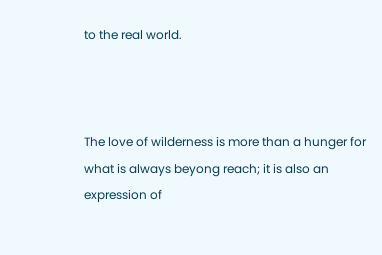to the real world.



The love of wilderness is more than a hunger for what is always beyong reach; it is also an expression of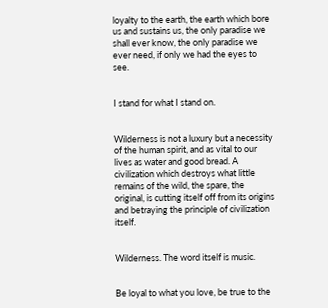loyalty to the earth, the earth which bore us and sustains us, the only paradise we shall ever know, the only paradise we ever need, if only we had the eyes to see.


I stand for what I stand on.


Wilderness is not a luxury but a necessity of the human spirit, and as vital to our lives as water and good bread. A civilization which destroys what little remains of the wild, the spare, the original, is cutting itself off from its origins and betraying the principle of civilization itself.


Wilderness. The word itself is music.


Be loyal to what you love, be true to the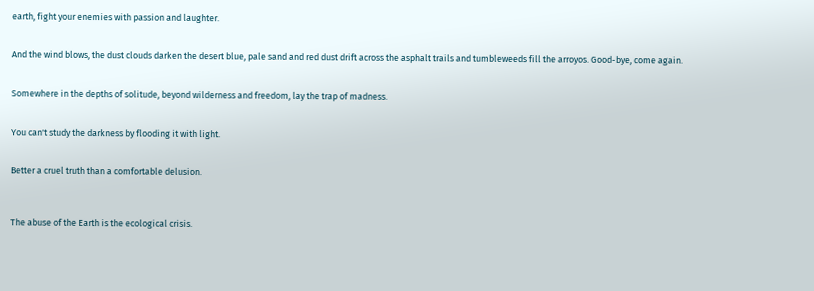earth, fight your enemies with passion and laughter.


And the wind blows, the dust clouds darken the desert blue, pale sand and red dust drift across the asphalt trails and tumbleweeds fill the arroyos. Good-bye, come again.


Somewhere in the depths of solitude, beyond wilderness and freedom, lay the trap of madness.


You can't study the darkness by flooding it with light.


Better a cruel truth than a comfortable delusion.



The abuse of the Earth is the ecological crisis.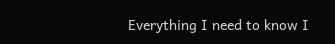Everything I need to know I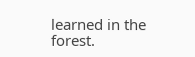learned in the forest.